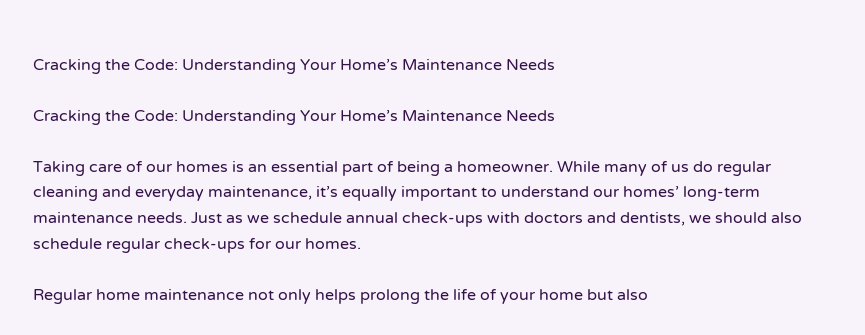Cracking the Code: Understanding Your Home’s Maintenance Needs

Cracking the Code: Understanding Your Home’s Maintenance Needs

Taking care of our homes is an essential part of being a homeowner. While many of us do regular cleaning and everyday maintenance, it’s equally important to understand our homes’ long-term maintenance needs. Just as we schedule annual check-ups with doctors and dentists, we should also schedule regular check-ups for our homes.

Regular home maintenance not only helps prolong the life of your home but also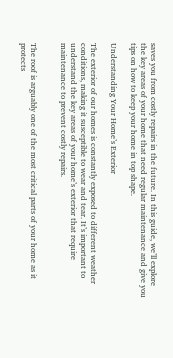saves you from costly repairs in the future. In this guide, we’ll explore the key areas of your home that need regular maintenance and give you tips on how to keep your home in top shape.

Understanding Your Home’s Exterior

The exterior of our homes is constantly exposed to different weather conditions, making it susceptible to wear and tear. It’s important to understand the key areas of your home’s exterior that require maintenance to prevent costly repairs.


The roof is arguably one of the most critical parts of your home as it protects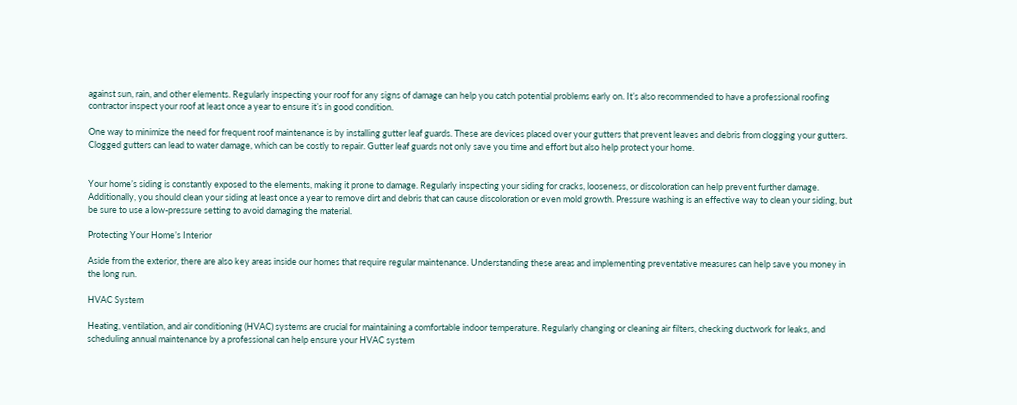against sun, rain, and other elements. Regularly inspecting your roof for any signs of damage can help you catch potential problems early on. It’s also recommended to have a professional roofing contractor inspect your roof at least once a year to ensure it’s in good condition.

One way to minimize the need for frequent roof maintenance is by installing gutter leaf guards. These are devices placed over your gutters that prevent leaves and debris from clogging your gutters. Clogged gutters can lead to water damage, which can be costly to repair. Gutter leaf guards not only save you time and effort but also help protect your home.


Your home’s siding is constantly exposed to the elements, making it prone to damage. Regularly inspecting your siding for cracks, looseness, or discoloration can help prevent further damage. Additionally, you should clean your siding at least once a year to remove dirt and debris that can cause discoloration or even mold growth. Pressure washing is an effective way to clean your siding, but be sure to use a low-pressure setting to avoid damaging the material.

Protecting Your Home’s Interior

Aside from the exterior, there are also key areas inside our homes that require regular maintenance. Understanding these areas and implementing preventative measures can help save you money in the long run.

HVAC System

Heating, ventilation, and air conditioning (HVAC) systems are crucial for maintaining a comfortable indoor temperature. Regularly changing or cleaning air filters, checking ductwork for leaks, and scheduling annual maintenance by a professional can help ensure your HVAC system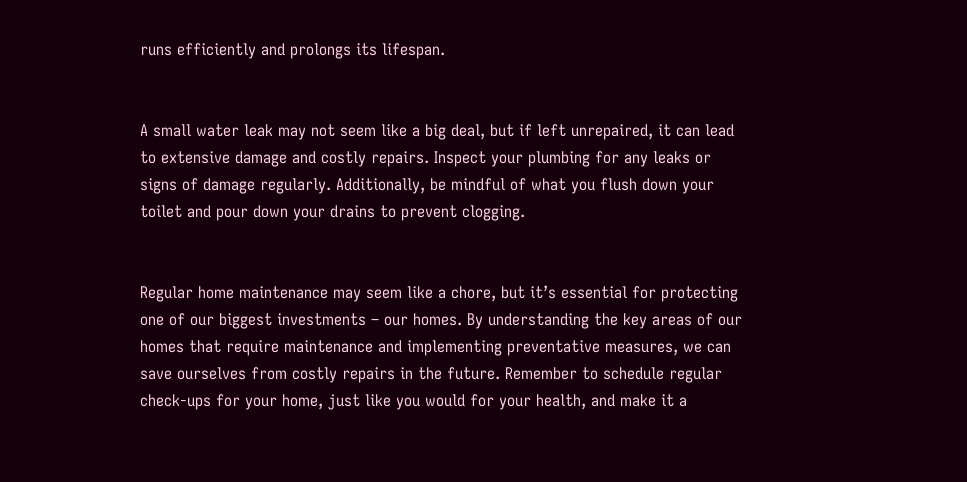runs efficiently and prolongs its lifespan.


A small water leak may not seem like a big deal, but if left unrepaired, it can lead to extensive damage and costly repairs. Inspect your plumbing for any leaks or signs of damage regularly. Additionally, be mindful of what you flush down your toilet and pour down your drains to prevent clogging.


Regular home maintenance may seem like a chore, but it’s essential for protecting one of our biggest investments – our homes. By understanding the key areas of our homes that require maintenance and implementing preventative measures, we can save ourselves from costly repairs in the future. Remember to schedule regular check-ups for your home, just like you would for your health, and make it a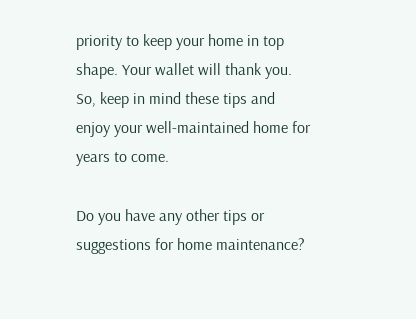priority to keep your home in top shape. Your wallet will thank you. So, keep in mind these tips and enjoy your well-maintained home for years to come.

Do you have any other tips or suggestions for home maintenance?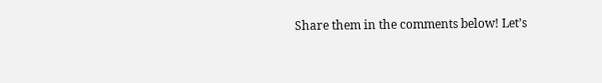Share them in the comments below! Let’s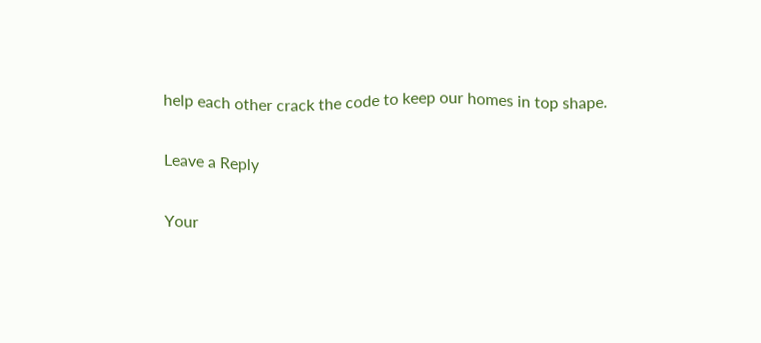help each other crack the code to keep our homes in top shape.

Leave a Reply

Your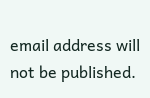email address will not be published.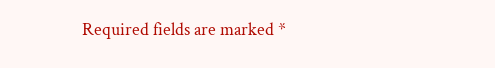Required fields are marked *